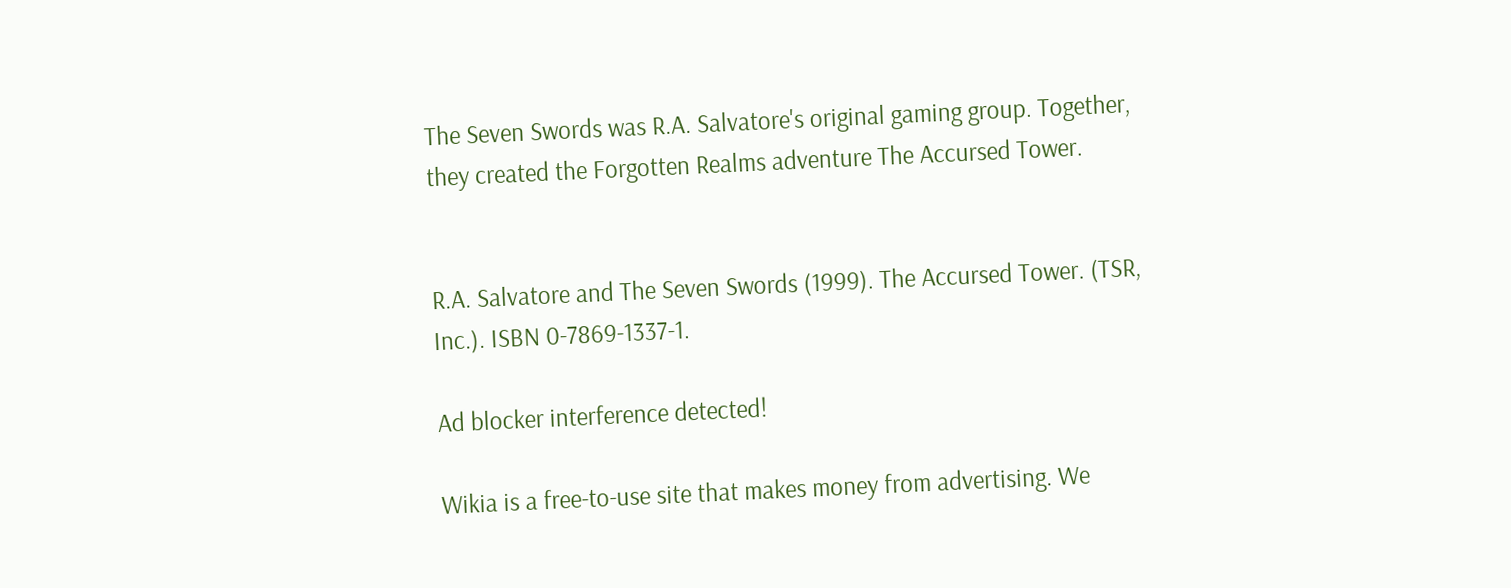The Seven Swords was R.A. Salvatore's original gaming group. Together, they created the Forgotten Realms adventure The Accursed Tower.


R.A. Salvatore and The Seven Swords (1999). The Accursed Tower. (TSR, Inc.). ISBN 0-7869-1337-1.

Ad blocker interference detected!

Wikia is a free-to-use site that makes money from advertising. We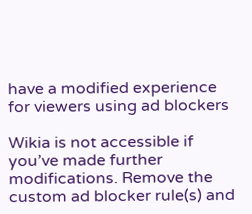have a modified experience for viewers using ad blockers

Wikia is not accessible if you’ve made further modifications. Remove the custom ad blocker rule(s) and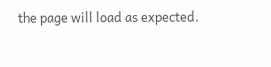the page will load as expected.